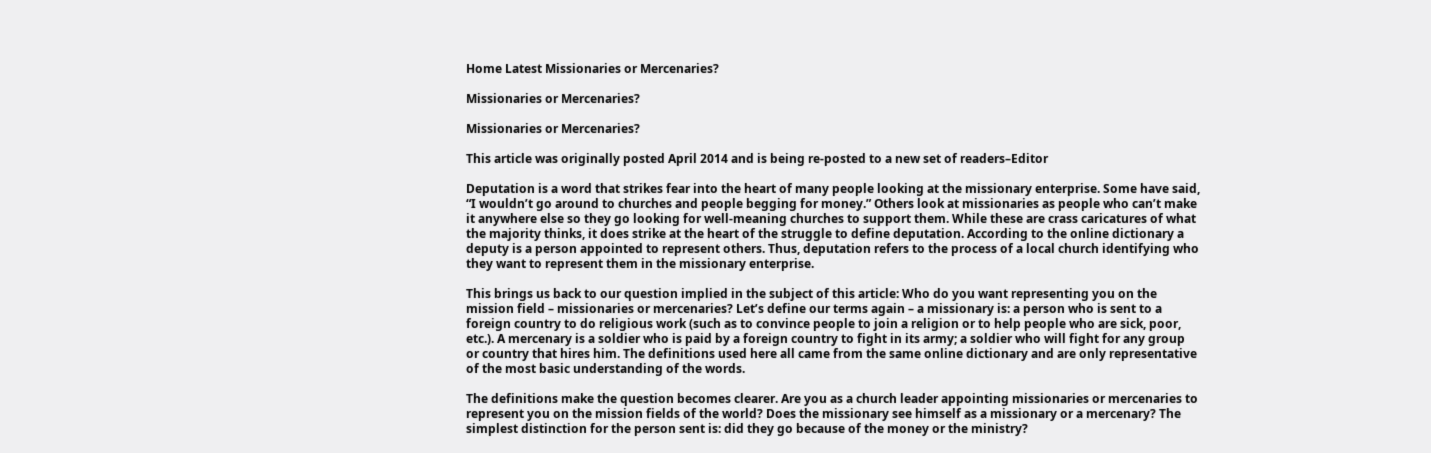Home Latest Missionaries or Mercenaries?

Missionaries or Mercenaries?

Missionaries or Mercenaries?

This article was originally posted April 2014 and is being re-posted to a new set of readers–Editor

Deputation is a word that strikes fear into the heart of many people looking at the missionary enterprise. Some have said, “I wouldn’t go around to churches and people begging for money.” Others look at missionaries as people who can’t make it anywhere else so they go looking for well-meaning churches to support them. While these are crass caricatures of what the majority thinks, it does strike at the heart of the struggle to define deputation. According to the online dictionary a deputy is a person appointed to represent others. Thus, deputation refers to the process of a local church identifying who they want to represent them in the missionary enterprise.

This brings us back to our question implied in the subject of this article: Who do you want representing you on the mission field – missionaries or mercenaries? Let’s define our terms again – a missionary is: a person who is sent to a foreign country to do religious work (such as to convince people to join a religion or to help people who are sick, poor, etc.). A mercenary is a soldier who is paid by a foreign country to fight in its army; a soldier who will fight for any group or country that hires him. The definitions used here all came from the same online dictionary and are only representative of the most basic understanding of the words.

The definitions make the question becomes clearer. Are you as a church leader appointing missionaries or mercenaries to represent you on the mission fields of the world? Does the missionary see himself as a missionary or a mercenary? The simplest distinction for the person sent is: did they go because of the money or the ministry?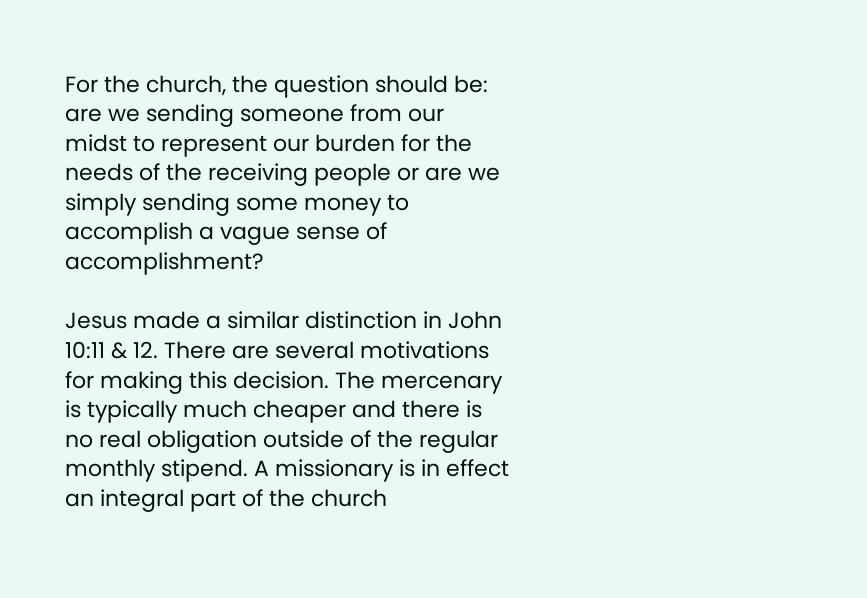For the church, the question should be: are we sending someone from our midst to represent our burden for the needs of the receiving people or are we simply sending some money to accomplish a vague sense of accomplishment?

Jesus made a similar distinction in John 10:11 & 12. There are several motivations for making this decision. The mercenary is typically much cheaper and there is no real obligation outside of the regular monthly stipend. A missionary is in effect an integral part of the church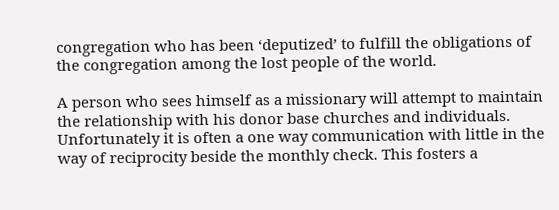congregation who has been ‘deputized’ to fulfill the obligations of the congregation among the lost people of the world.

A person who sees himself as a missionary will attempt to maintain the relationship with his donor base churches and individuals. Unfortunately it is often a one way communication with little in the way of reciprocity beside the monthly check. This fosters a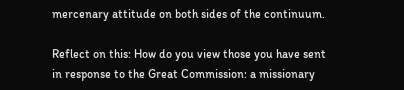mercenary attitude on both sides of the continuum.

Reflect on this: How do you view those you have sent in response to the Great Commission: a missionary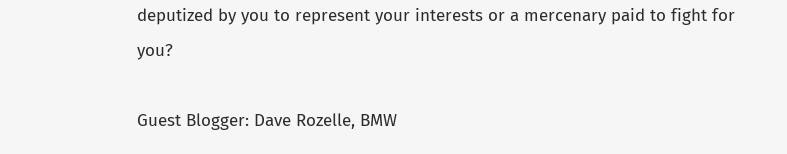deputized by you to represent your interests or a mercenary paid to fight for you?

Guest Blogger: Dave Rozelle, BMW